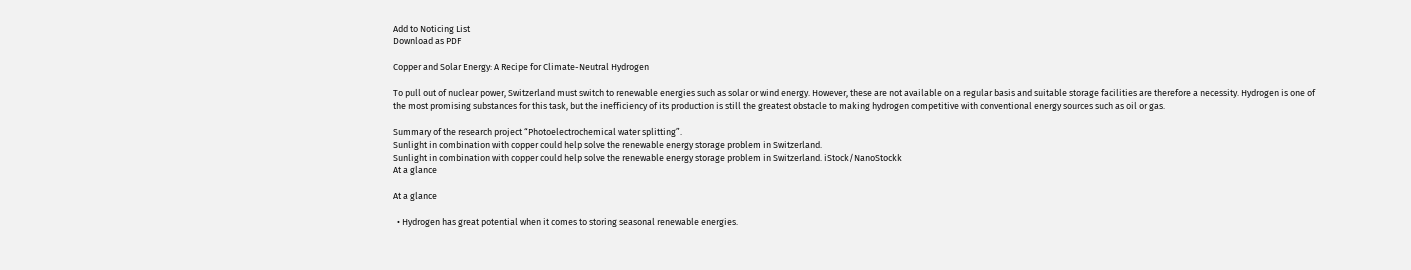Add to Noticing List
Download as PDF

Copper and Solar Energy: A Recipe for Climate-Neutral Hydrogen

To pull out of nuclear power, Switzerland must switch to renewable energies such as solar or wind energy. However, these are not available on a regular basis and suitable storage facilities are therefore a necessity. Hydrogen is one of the most promising substances for this task, but the inefficiency of its production is still the greatest obstacle to making hydrogen competitive with conventional energy sources such as oil or gas.

Summary of the research project “Photoelectrochemical water splitting”.
Sunlight in combination with copper could help solve the renewable energy storage problem in Switzerland.
Sunlight in combination with copper could help solve the renewable energy storage problem in Switzerland. iStock/NanoStockk
At a glance

At a glance

  • Hydrogen has great potential when it comes to storing seasonal renewable energies.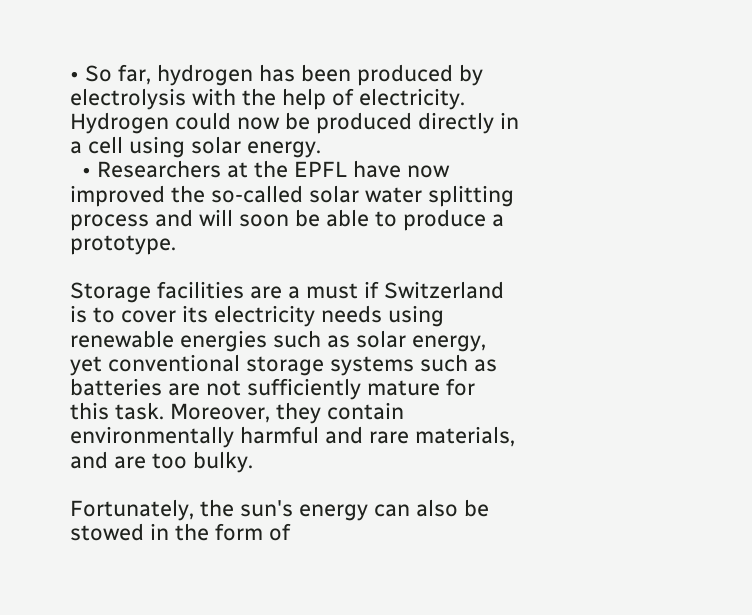• So far, hydrogen has been produced by electrolysis with the help of electricity. Hydrogen could now be produced directly in a cell using solar energy.
  • Researchers at the EPFL have now improved the so-called solar water splitting process and will soon be able to produce a prototype.

Storage facilities are a must if Switzerland is to cover its electricity needs using renewable energies such as solar energy, yet conventional storage systems such as batteries are not sufficiently mature for this task. Moreover, they contain environmentally harmful and rare materials, and are too bulky.

Fortunately, the sun's energy can also be stowed in the form of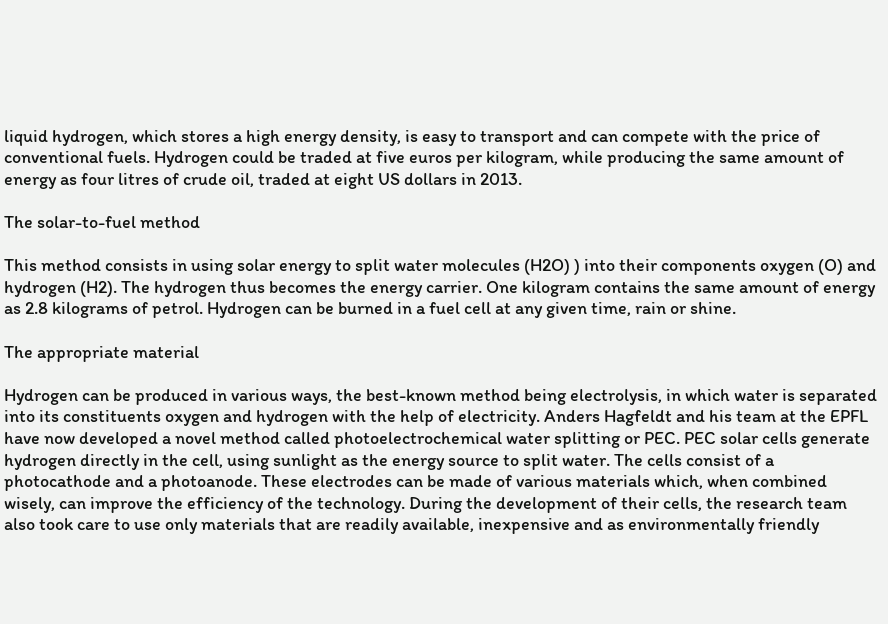liquid hydrogen, which stores a high energy density, is easy to transport and can compete with the price of conventional fuels. Hydrogen could be traded at five euros per kilogram, while producing the same amount of energy as four litres of crude oil, traded at eight US dollars in 2013.

The solar-to-fuel method

This method consists in using solar energy to split water molecules (H2O) ) into their components oxygen (O) and hydrogen (H2). The hydrogen thus becomes the energy carrier. One kilogram contains the same amount of energy as 2.8 kilograms of petrol. Hydrogen can be burned in a fuel cell at any given time, rain or shine.

The appropriate material

Hydrogen can be produced in various ways, the best-known method being electrolysis, in which water is separated into its constituents oxygen and hydrogen with the help of electricity. Anders Hagfeldt and his team at the EPFL have now developed a novel method called photoelectrochemical water splitting or PEC. PEC solar cells generate hydrogen directly in the cell, using sunlight as the energy source to split water. The cells consist of a photocathode and a photoanode. These electrodes can be made of various materials which, when combined wisely, can improve the efficiency of the technology. During the development of their cells, the research team also took care to use only materials that are readily available, inexpensive and as environmentally friendly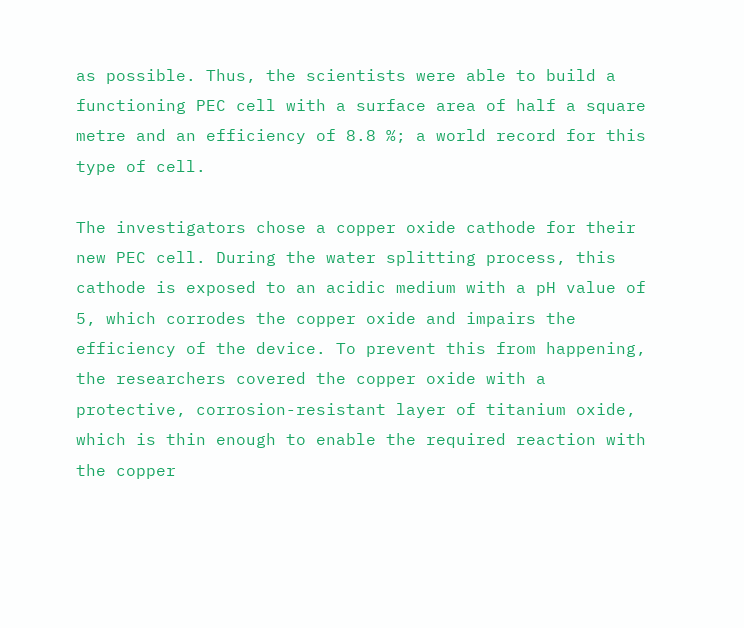as possible. Thus, the scientists were able to build a functioning PEC cell with a surface area of half a square metre and an efficiency of 8.8 %; a world record for this type of cell.

The investigators chose a copper oxide cathode for their new PEC cell. During the water splitting process, this cathode is exposed to an acidic medium with a pH value of 5, which corrodes the copper oxide and impairs the efficiency of the device. To prevent this from happening, the researchers covered the copper oxide with a protective, corrosion-resistant layer of titanium oxide, which is thin enough to enable the required reaction with the copper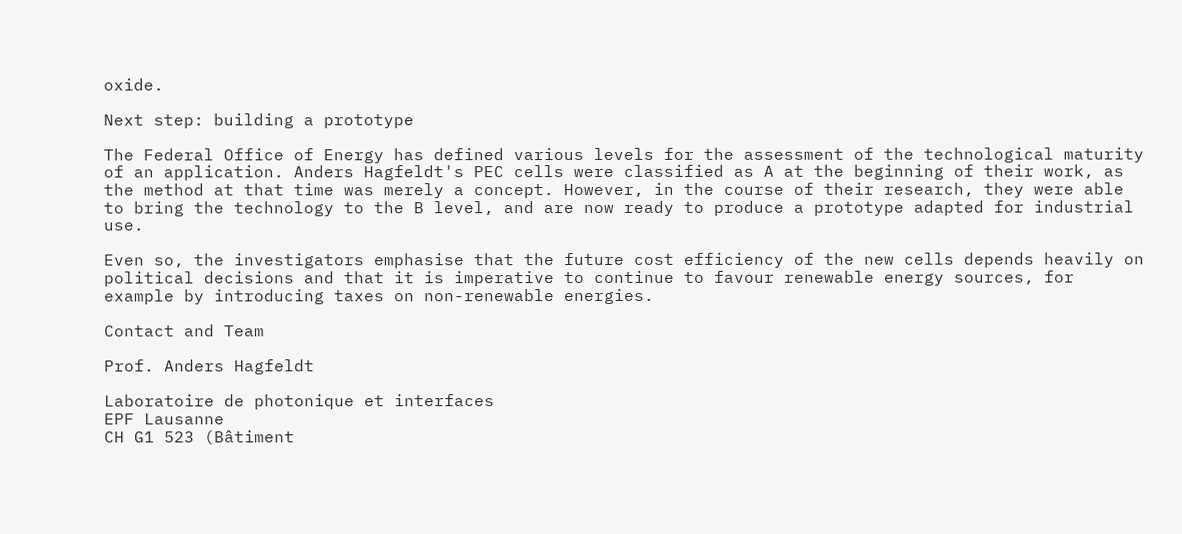oxide.

Next step: building a prototype

The Federal Office of Energy has defined various levels for the assessment of the technological maturity of an application. Anders Hagfeldt's PEC cells were classified as A at the beginning of their work, as the method at that time was merely a concept. However, in the course of their research, they were able to bring the technology to the B level, and are now ready to produce a prototype adapted for industrial use.

Even so, the investigators emphasise that the future cost efficiency of the new cells depends heavily on political decisions and that it is imperative to continue to favour renewable energy sources, for example by introducing taxes on non-renewable energies.

Contact and Team

Prof. Anders Hagfeldt

Laboratoire de photonique et interfaces
EPF Lausanne
CH G1 523 (Bâtiment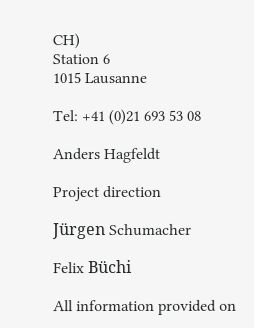CH)
Station 6
1015 Lausanne

Tel: +41 (0)21 693 53 08

Anders Hagfeldt

Project direction

Jürgen Schumacher

Felix Büchi

All information provided on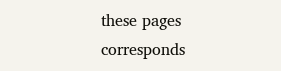these pages corresponds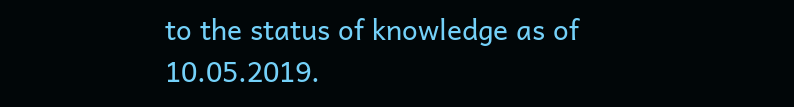to the status of knowledge as of 10.05.2019.